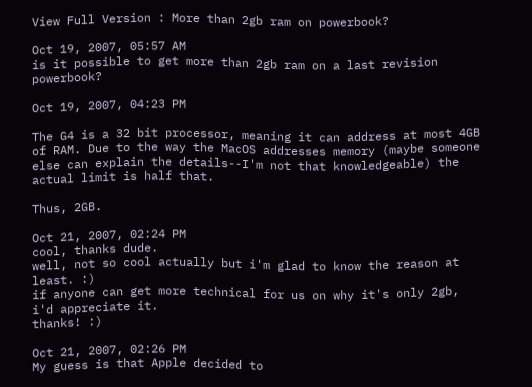View Full Version : More than 2gb ram on powerbook?

Oct 19, 2007, 05:57 AM
is it possible to get more than 2gb ram on a last revision powerbook?

Oct 19, 2007, 04:23 PM

The G4 is a 32 bit processor, meaning it can address at most 4GB of RAM. Due to the way the MacOS addresses memory (maybe someone else can explain the details--I'm not that knowledgeable) the actual limit is half that.

Thus, 2GB.

Oct 21, 2007, 02:24 PM
cool, thanks dude.
well, not so cool actually but i'm glad to know the reason at least. :)
if anyone can get more technical for us on why it's only 2gb, i'd appreciate it.
thanks! :)

Oct 21, 2007, 02:26 PM
My guess is that Apple decided to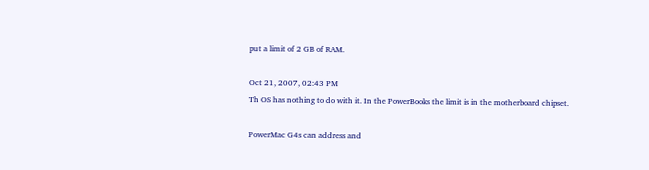put a limit of 2 GB of RAM.

Oct 21, 2007, 02:43 PM
Th OS has nothing to do with it. In the PowerBooks the limit is in the motherboard chipset.

PowerMac G4s can address and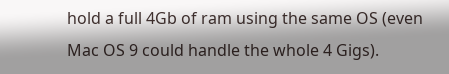hold a full 4Gb of ram using the same OS (even Mac OS 9 could handle the whole 4 Gigs).